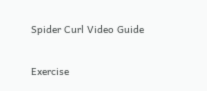Spider Curl Video Guide

Exercise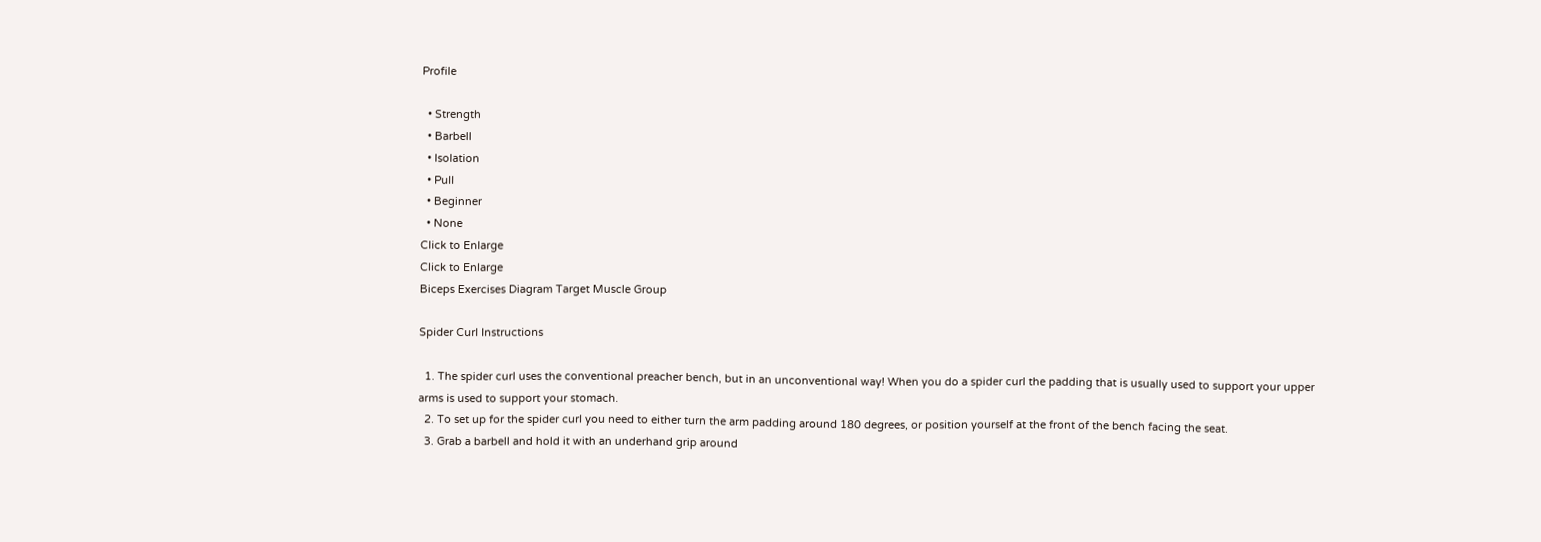Profile

  • Strength
  • Barbell
  • Isolation
  • Pull
  • Beginner
  • None
Click to Enlarge
Click to Enlarge
Biceps Exercises Diagram Target Muscle Group

Spider Curl Instructions

  1. The spider curl uses the conventional preacher bench, but in an unconventional way! When you do a spider curl the padding that is usually used to support your upper arms is used to support your stomach.
  2. To set up for the spider curl you need to either turn the arm padding around 180 degrees, or position yourself at the front of the bench facing the seat.
  3. Grab a barbell and hold it with an underhand grip around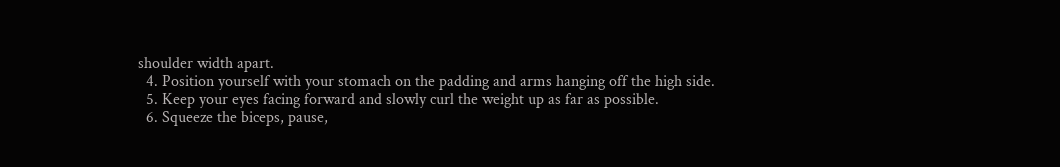shoulder width apart.
  4. Position yourself with your stomach on the padding and arms hanging off the high side.
  5. Keep your eyes facing forward and slowly curl the weight up as far as possible.
  6. Squeeze the biceps, pause,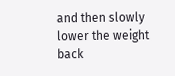and then slowly lower the weight back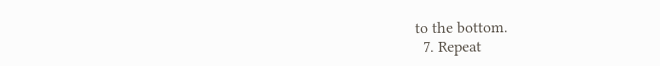to the bottom.
  7. Repeat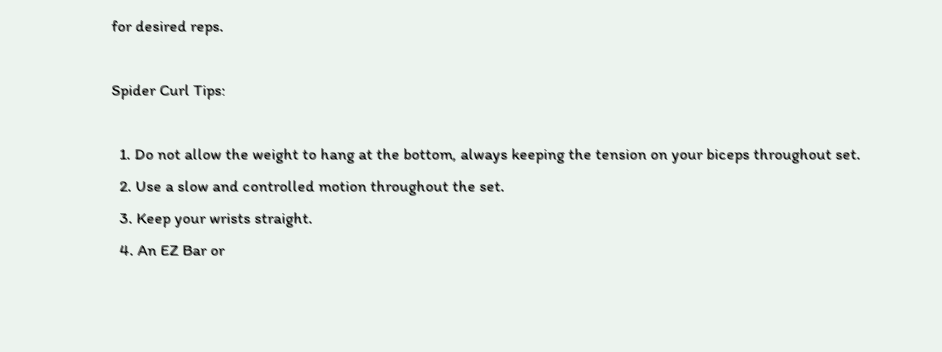for desired reps.

Spider Curl Tips:

  1. Do not allow the weight to hang at the bottom, always keeping the tension on your biceps throughout set.
  2. Use a slow and controlled motion throughout the set.
  3. Keep your wrists straight.
  4. An EZ Bar or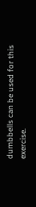dumbbells can be used for this exercise.